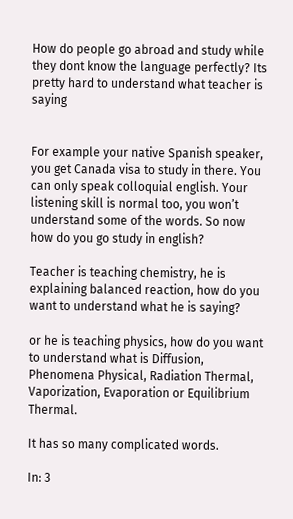How do people go abroad and study while they dont know the language perfectly? Its pretty hard to understand what teacher is saying


For example your native Spanish speaker, you get Canada visa to study in there. You can only speak colloquial english. Your listening skill is normal too, you won’t understand some of the words. So now how do you go study in english?

Teacher is teaching chemistry, he is explaining balanced reaction, how do you want to understand what he is saying?

or he is teaching physics, how do you want to understand what is Diffusion, Phenomena Physical, Radiation Thermal, Vaporization, Evaporation or Equilibrium Thermal.

It has so many complicated words.

In: 3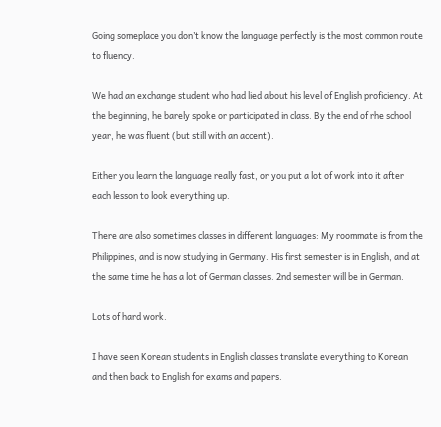Going someplace you don’t know the language perfectly is the most common route to fluency.

We had an exchange student who had lied about his level of English proficiency. At the beginning, he barely spoke or participated in class. By the end of rhe school year, he was fluent (but still with an accent).

Either you learn the language really fast, or you put a lot of work into it after each lesson to look everything up.

There are also sometimes classes in different languages: My roommate is from the Philippines, and is now studying in Germany. His first semester is in English, and at the same time he has a lot of German classes. 2nd semester will be in German.

Lots of hard work.

I have seen Korean students in English classes translate everything to Korean and then back to English for exams and papers.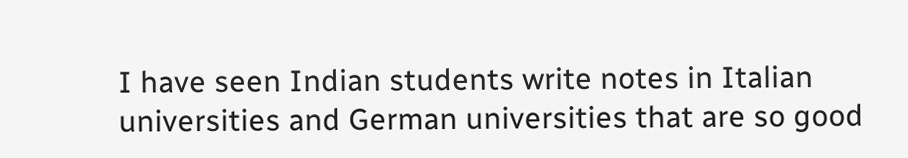I have seen Indian students write notes in Italian universities and German universities that are so good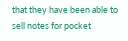that they have been able to sell notes for pocket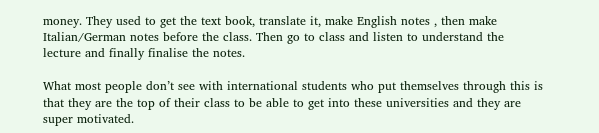money. They used to get the text book, translate it, make English notes , then make Italian/German notes before the class. Then go to class and listen to understand the lecture and finally finalise the notes.

What most people don’t see with international students who put themselves through this is that they are the top of their class to be able to get into these universities and they are super motivated.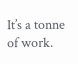It’s a tonne of work.